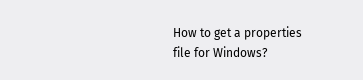How to get a properties file for Windows?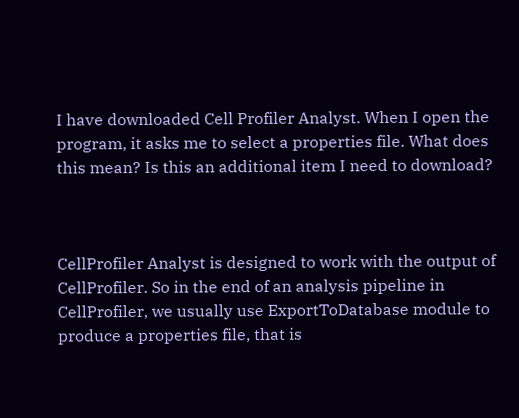I have downloaded Cell Profiler Analyst. When I open the program, it asks me to select a properties file. What does this mean? Is this an additional item I need to download?



CellProfiler Analyst is designed to work with the output of CellProfiler. So in the end of an analysis pipeline in CellProfiler, we usually use ExportToDatabase module to produce a properties file, that is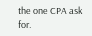the one CPA ask for.